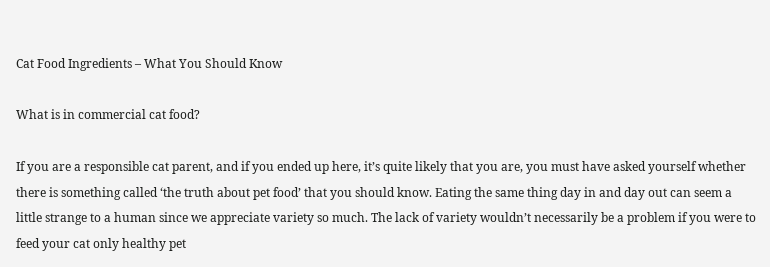Cat Food Ingredients – What You Should Know

What is in commercial cat food?

If you are a responsible cat parent, and if you ended up here, it’s quite likely that you are, you must have asked yourself whether there is something called ‘the truth about pet food’ that you should know. Eating the same thing day in and day out can seem a little strange to a human since we appreciate variety so much. The lack of variety wouldn’t necessarily be a problem if you were to feed your cat only healthy pet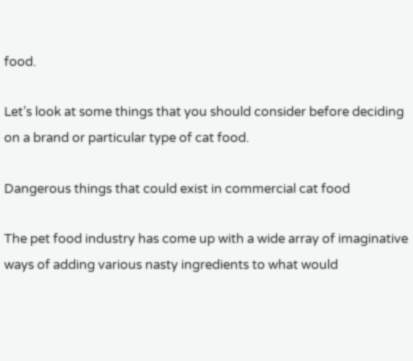food.

Let’s look at some things that you should consider before deciding on a brand or particular type of cat food.

Dangerous things that could exist in commercial cat food

The pet food industry has come up with a wide array of imaginative ways of adding various nasty ingredients to what would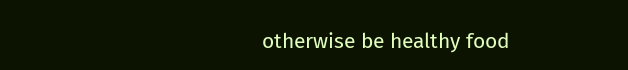otherwise be healthy food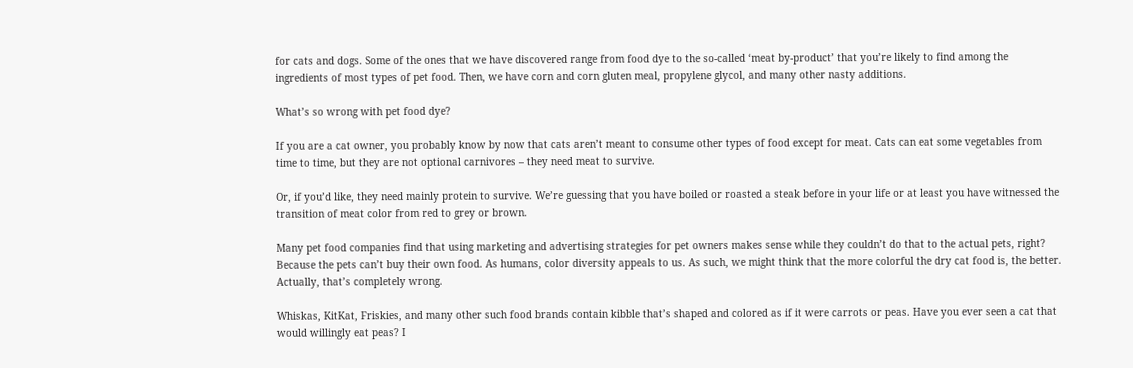for cats and dogs. Some of the ones that we have discovered range from food dye to the so-called ‘meat by-product’ that you’re likely to find among the ingredients of most types of pet food. Then, we have corn and corn gluten meal, propylene glycol, and many other nasty additions.

What’s so wrong with pet food dye?

If you are a cat owner, you probably know by now that cats aren’t meant to consume other types of food except for meat. Cats can eat some vegetables from time to time, but they are not optional carnivores – they need meat to survive.

Or, if you’d like, they need mainly protein to survive. We’re guessing that you have boiled or roasted a steak before in your life or at least you have witnessed the transition of meat color from red to grey or brown.

Many pet food companies find that using marketing and advertising strategies for pet owners makes sense while they couldn’t do that to the actual pets, right? Because the pets can’t buy their own food. As humans, color diversity appeals to us. As such, we might think that the more colorful the dry cat food is, the better. Actually, that’s completely wrong.

Whiskas, KitKat, Friskies, and many other such food brands contain kibble that’s shaped and colored as if it were carrots or peas. Have you ever seen a cat that would willingly eat peas? I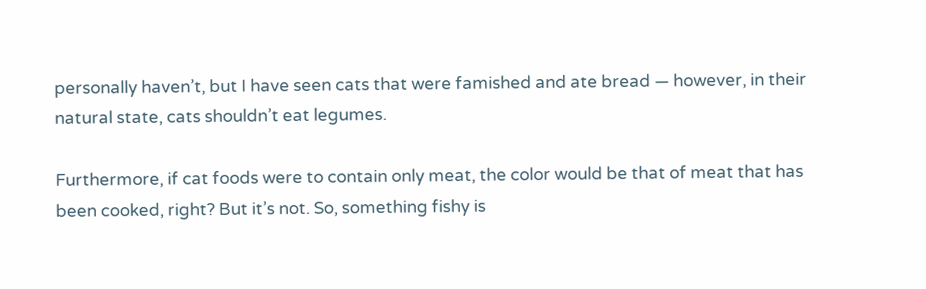personally haven’t, but I have seen cats that were famished and ate bread — however, in their natural state, cats shouldn’t eat legumes.

Furthermore, if cat foods were to contain only meat, the color would be that of meat that has been cooked, right? But it’s not. So, something fishy is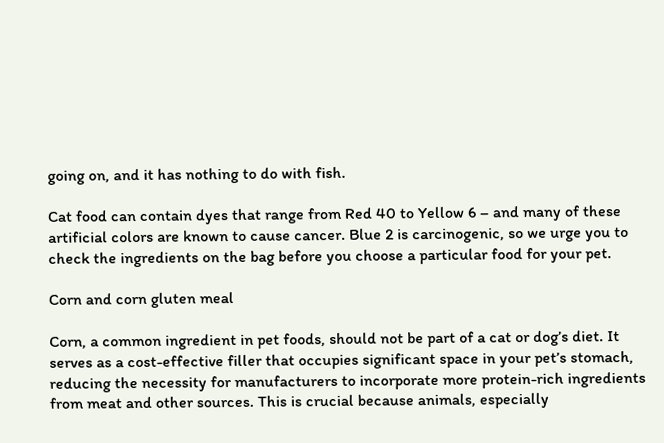going on, and it has nothing to do with fish.

Cat food can contain dyes that range from Red 40 to Yellow 6 – and many of these artificial colors are known to cause cancer. Blue 2 is carcinogenic, so we urge you to check the ingredients on the bag before you choose a particular food for your pet.

Corn and corn gluten meal

Corn, a common ingredient in pet foods, should not be part of a cat or dog’s diet. It serves as a cost-effective filler that occupies significant space in your pet’s stomach, reducing the necessity for manufacturers to incorporate more protein-rich ingredients from meat and other sources. This is crucial because animals, especially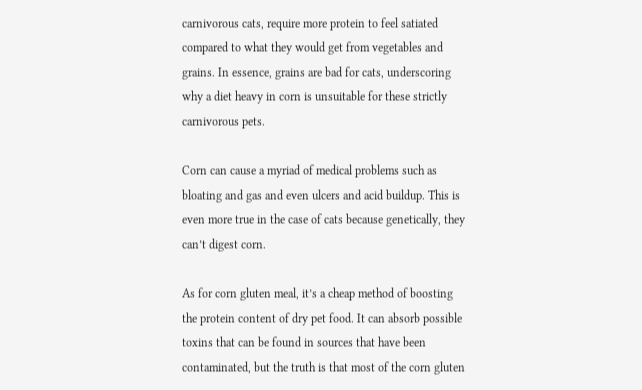carnivorous cats, require more protein to feel satiated compared to what they would get from vegetables and grains. In essence, grains are bad for cats, underscoring why a diet heavy in corn is unsuitable for these strictly carnivorous pets.

Corn can cause a myriad of medical problems such as bloating and gas and even ulcers and acid buildup. This is even more true in the case of cats because genetically, they can’t digest corn.

As for corn gluten meal, it’s a cheap method of boosting the protein content of dry pet food. It can absorb possible toxins that can be found in sources that have been contaminated, but the truth is that most of the corn gluten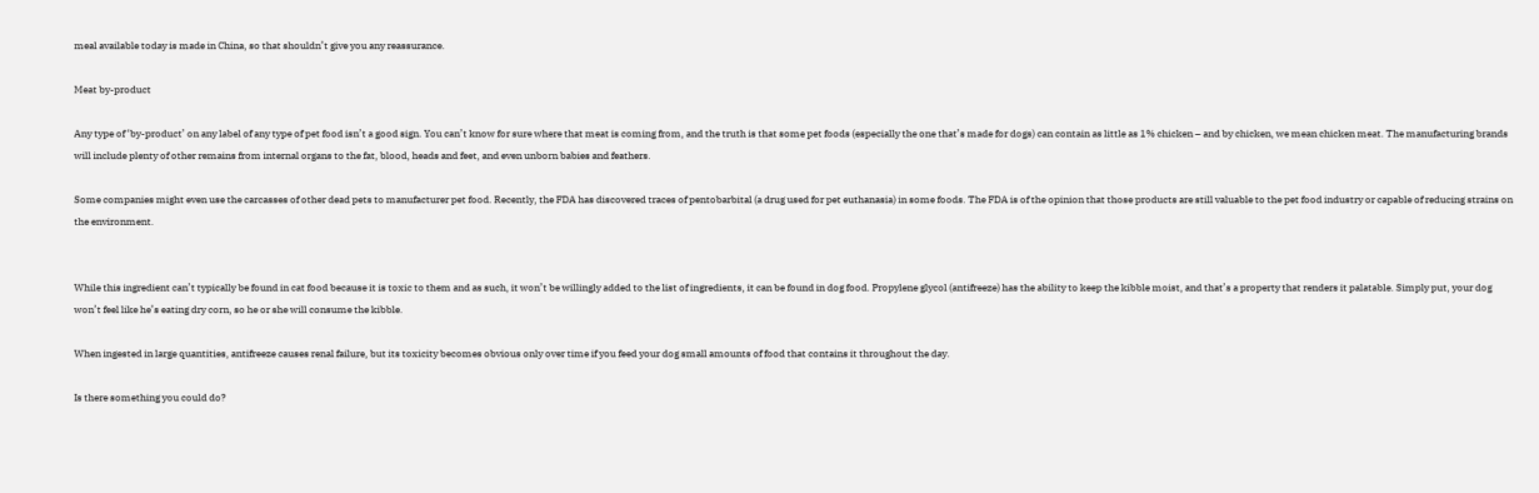meal available today is made in China, so that shouldn’t give you any reassurance.

Meat by-product

Any type of ‘by-product’ on any label of any type of pet food isn’t a good sign. You can’t know for sure where that meat is coming from, and the truth is that some pet foods (especially the one that’s made for dogs) can contain as little as 1% chicken – and by chicken, we mean chicken meat. The manufacturing brands will include plenty of other remains from internal organs to the fat, blood, heads and feet, and even unborn babies and feathers.

Some companies might even use the carcasses of other dead pets to manufacturer pet food. Recently, the FDA has discovered traces of pentobarbital (a drug used for pet euthanasia) in some foods. The FDA is of the opinion that those products are still valuable to the pet food industry or capable of reducing strains on the environment.


While this ingredient can’t typically be found in cat food because it is toxic to them and as such, it won’t be willingly added to the list of ingredients, it can be found in dog food. Propylene glycol (antifreeze) has the ability to keep the kibble moist, and that’s a property that renders it palatable. Simply put, your dog won’t feel like he’s eating dry corn, so he or she will consume the kibble.

When ingested in large quantities, antifreeze causes renal failure, but its toxicity becomes obvious only over time if you feed your dog small amounts of food that contains it throughout the day.

Is there something you could do?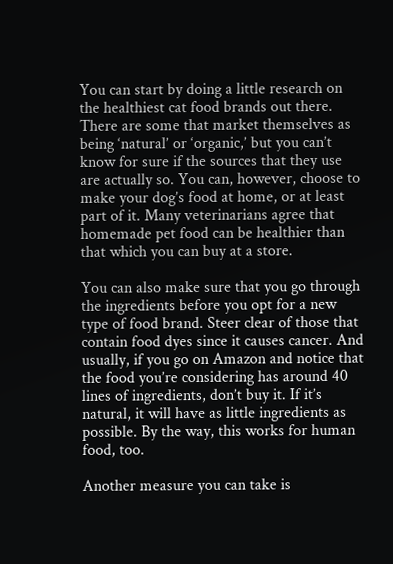You can start by doing a little research on the healthiest cat food brands out there. There are some that market themselves as being ‘natural’ or ‘organic,’ but you can’t know for sure if the sources that they use are actually so. You can, however, choose to make your dog’s food at home, or at least part of it. Many veterinarians agree that homemade pet food can be healthier than that which you can buy at a store.

You can also make sure that you go through the ingredients before you opt for a new type of food brand. Steer clear of those that contain food dyes since it causes cancer. And usually, if you go on Amazon and notice that the food you’re considering has around 40 lines of ingredients, don’t buy it. If it’s natural, it will have as little ingredients as possible. By the way, this works for human food, too.

Another measure you can take is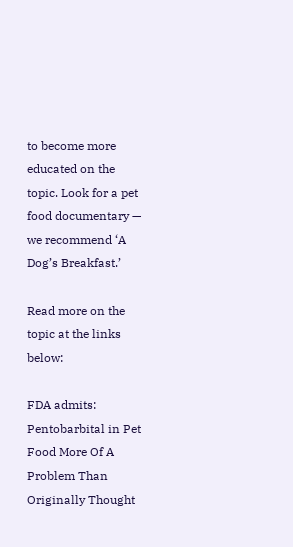to become more educated on the topic. Look for a pet food documentary — we recommend ‘A Dog’s Breakfast.’

Read more on the topic at the links below:

FDA admits: Pentobarbital in Pet Food More Of A Problem Than Originally Thought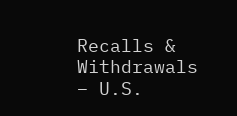Recalls & Withdrawals – U.S.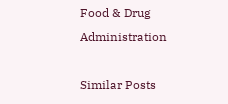Food & Drug Administration

Similar Posts